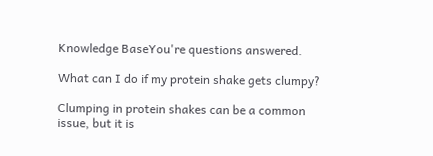Knowledge BaseYou're questions answered.

What can I do if my protein shake gets clumpy?

Clumping in protein shakes can be a common issue, but it is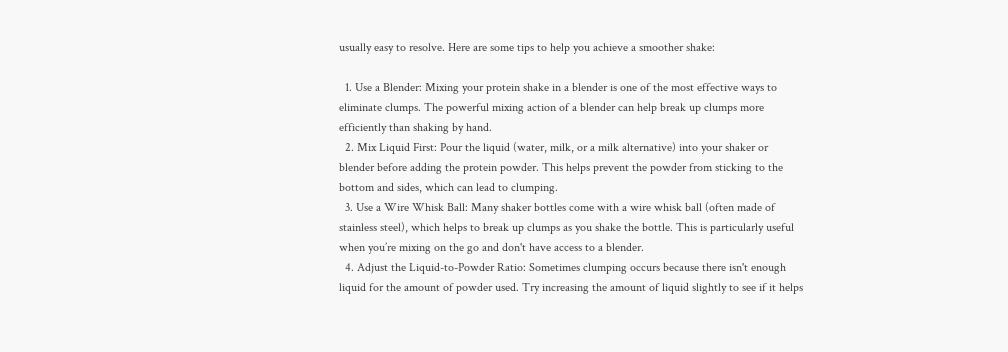usually easy to resolve. Here are some tips to help you achieve a smoother shake:

  1. Use a Blender: Mixing your protein shake in a blender is one of the most effective ways to eliminate clumps. The powerful mixing action of a blender can help break up clumps more efficiently than shaking by hand.
  2. Mix Liquid First: Pour the liquid (water, milk, or a milk alternative) into your shaker or blender before adding the protein powder. This helps prevent the powder from sticking to the bottom and sides, which can lead to clumping.
  3. Use a Wire Whisk Ball: Many shaker bottles come with a wire whisk ball (often made of stainless steel), which helps to break up clumps as you shake the bottle. This is particularly useful when you’re mixing on the go and don't have access to a blender.
  4. Adjust the Liquid-to-Powder Ratio: Sometimes clumping occurs because there isn't enough liquid for the amount of powder used. Try increasing the amount of liquid slightly to see if it helps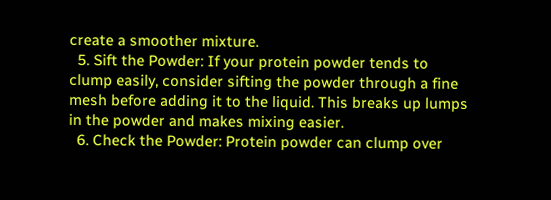create a smoother mixture.
  5. Sift the Powder: If your protein powder tends to clump easily, consider sifting the powder through a fine mesh before adding it to the liquid. This breaks up lumps in the powder and makes mixing easier.
  6. Check the Powder: Protein powder can clump over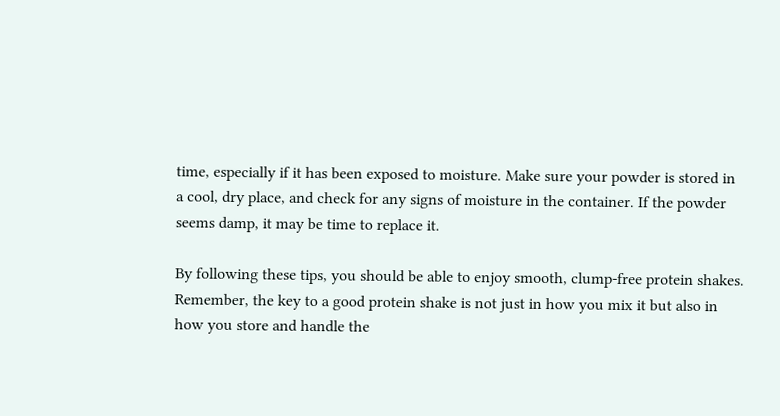time, especially if it has been exposed to moisture. Make sure your powder is stored in a cool, dry place, and check for any signs of moisture in the container. If the powder seems damp, it may be time to replace it.

By following these tips, you should be able to enjoy smooth, clump-free protein shakes. Remember, the key to a good protein shake is not just in how you mix it but also in how you store and handle the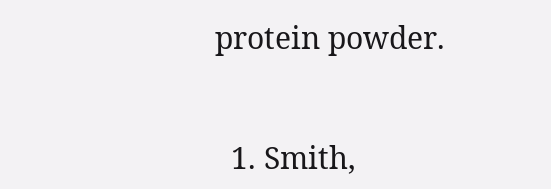protein powder.


  1. Smith,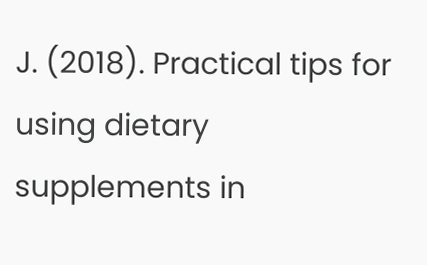J. (2018). Practical tips for using dietary supplements in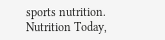sports nutrition. Nutrition Today,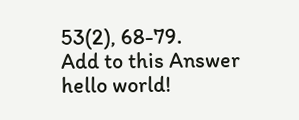53(2), 68-79.
Add to this Answer
hello world!